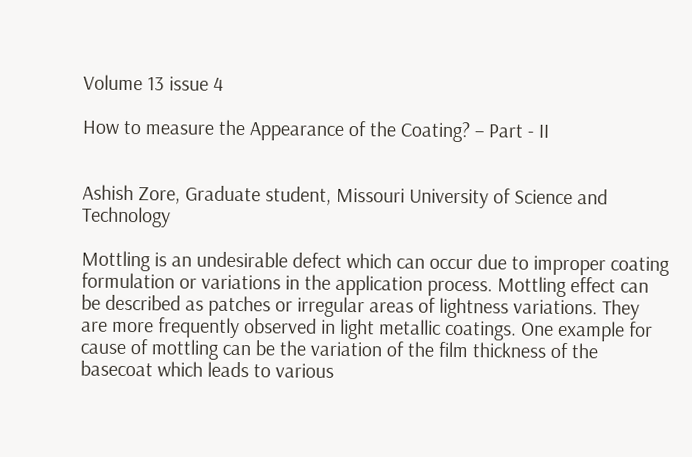Volume 13 issue 4

How to measure the Appearance of the Coating? – Part - II


Ashish Zore, Graduate student, Missouri University of Science and Technology

Mottling is an undesirable defect which can occur due to improper coating formulation or variations in the application process. Mottling effect can be described as patches or irregular areas of lightness variations. They are more frequently observed in light metallic coatings. One example for cause of mottling can be the variation of the film thickness of the basecoat which leads to various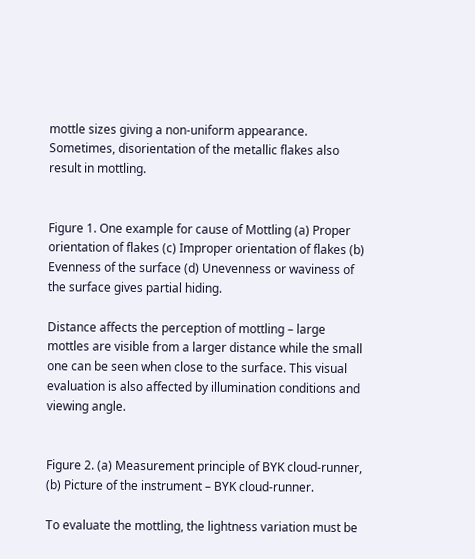mottle sizes giving a non-uniform appearance. Sometimes, disorientation of the metallic flakes also result in mottling.


Figure 1. One example for cause of Mottling (a) Proper orientation of flakes (c) Improper orientation of flakes (b) Evenness of the surface (d) Unevenness or waviness of the surface gives partial hiding.

Distance affects the perception of mottling – large mottles are visible from a larger distance while the small one can be seen when close to the surface. This visual evaluation is also affected by illumination conditions and viewing angle.


Figure 2. (a) Measurement principle of BYK cloud-runner, (b) Picture of the instrument – BYK cloud-runner.

To evaluate the mottling, the lightness variation must be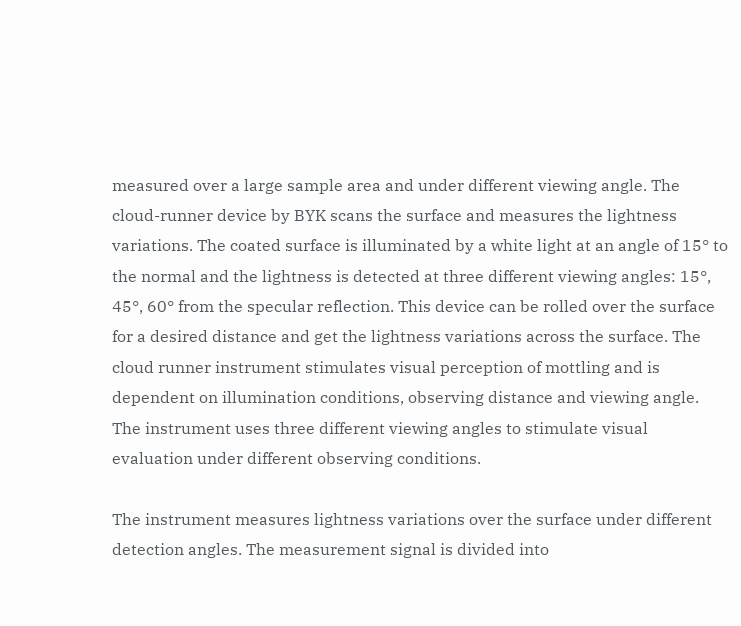measured over a large sample area and under different viewing angle. The cloud-runner device by BYK scans the surface and measures the lightness variations. The coated surface is illuminated by a white light at an angle of 15° to the normal and the lightness is detected at three different viewing angles: 15°, 45°, 60° from the specular reflection. This device can be rolled over the surface for a desired distance and get the lightness variations across the surface. The cloud runner instrument stimulates visual perception of mottling and is dependent on illumination conditions, observing distance and viewing angle. The instrument uses three different viewing angles to stimulate visual evaluation under different observing conditions.

The instrument measures lightness variations over the surface under different detection angles. The measurement signal is divided into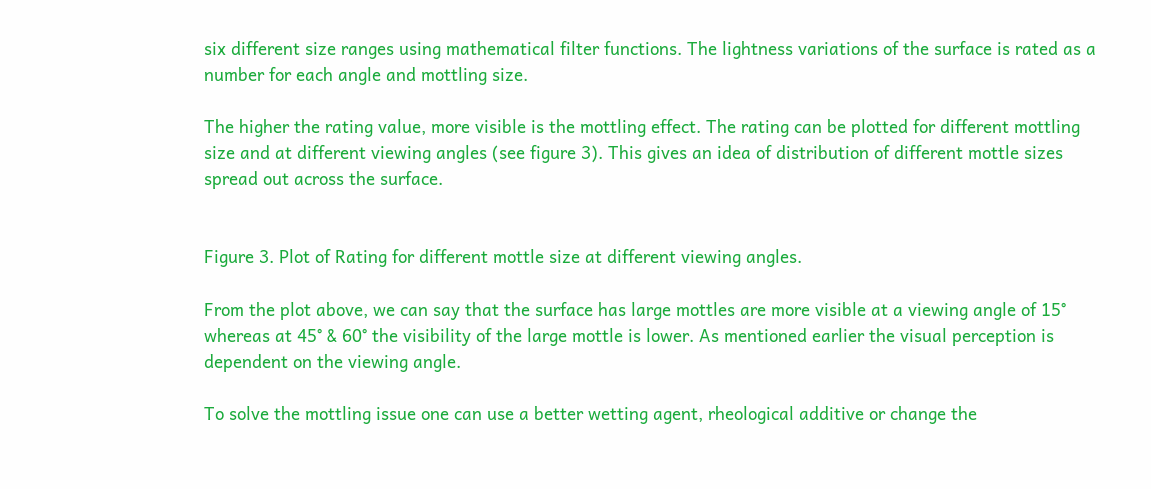six different size ranges using mathematical filter functions. The lightness variations of the surface is rated as a number for each angle and mottling size.

The higher the rating value, more visible is the mottling effect. The rating can be plotted for different mottling size and at different viewing angles (see figure 3). This gives an idea of distribution of different mottle sizes spread out across the surface.


Figure 3. Plot of Rating for different mottle size at different viewing angles.

From the plot above, we can say that the surface has large mottles are more visible at a viewing angle of 15° whereas at 45° & 60° the visibility of the large mottle is lower. As mentioned earlier the visual perception is dependent on the viewing angle.

To solve the mottling issue one can use a better wetting agent, rheological additive or change the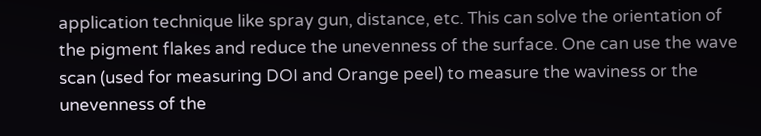application technique like spray gun, distance, etc. This can solve the orientation of the pigment flakes and reduce the unevenness of the surface. One can use the wave scan (used for measuring DOI and Orange peel) to measure the waviness or the unevenness of the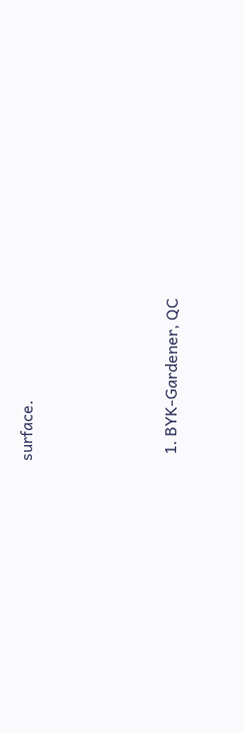surface.





  1. BYK-Gardener, QC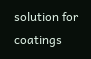solution for coatings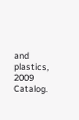and plastics, 2009 Catalog.